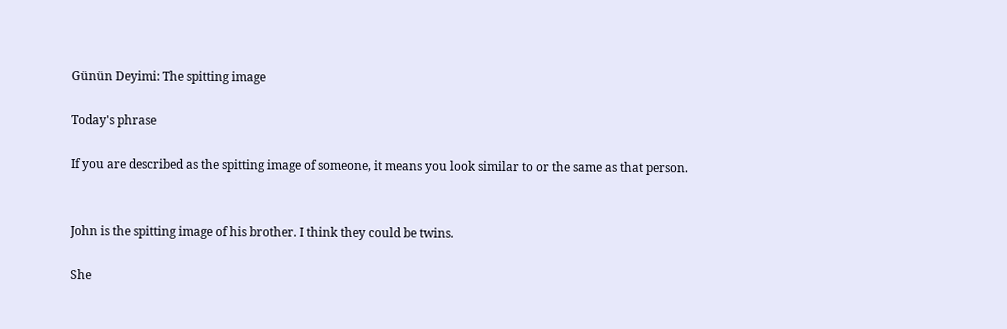Günün Deyimi: The spitting image

Today's phrase

If you are described as the spitting image of someone, it means you look similar to or the same as that person.


John is the spitting image of his brother. I think they could be twins.

She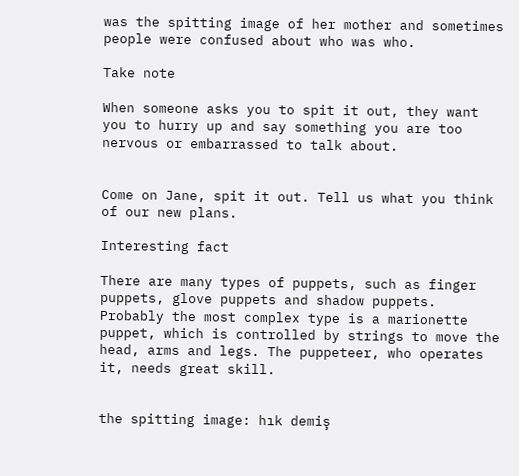was the spitting image of her mother and sometimes people were confused about who was who.

Take note

When someone asks you to spit it out, they want you to hurry up and say something you are too nervous or embarrassed to talk about.


Come on Jane, spit it out. Tell us what you think of our new plans.

Interesting fact

There are many types of puppets, such as finger puppets, glove puppets and shadow puppets. Probably the most complex type is a marionette puppet, which is controlled by strings to move the head, arms and legs. The puppeteer, who operates it, needs great skill.


the spitting image: hık demiş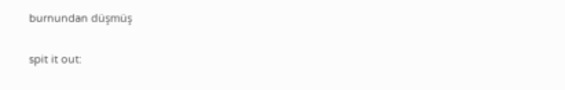burnundan düşmüş

spit it out: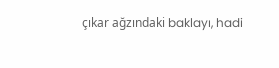çıkar ağzındaki baklayı, hadi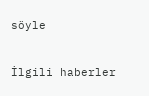söyle

İlgili haberler